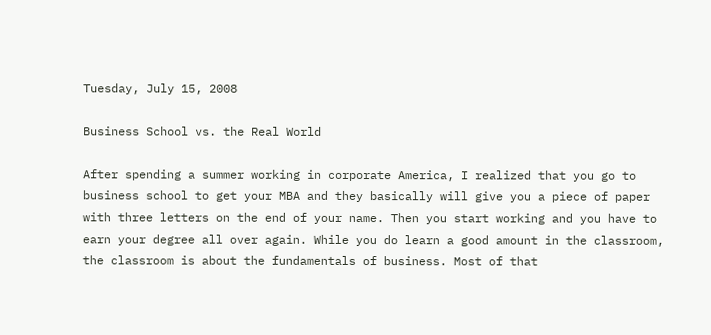Tuesday, July 15, 2008

Business School vs. the Real World

After spending a summer working in corporate America, I realized that you go to business school to get your MBA and they basically will give you a piece of paper with three letters on the end of your name. Then you start working and you have to earn your degree all over again. While you do learn a good amount in the classroom, the classroom is about the fundamentals of business. Most of that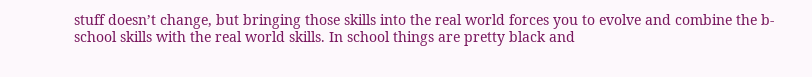stuff doesn’t change, but bringing those skills into the real world forces you to evolve and combine the b-school skills with the real world skills. In school things are pretty black and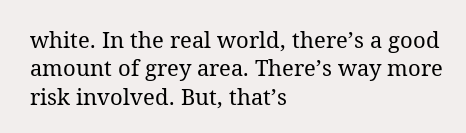white. In the real world, there’s a good amount of grey area. There’s way more risk involved. But, that’s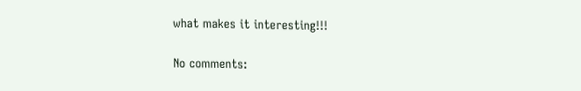what makes it interesting!!!

No comments: